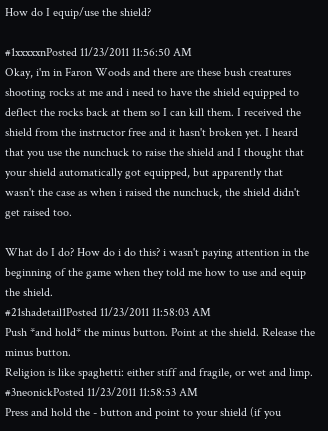How do I equip/use the shield?

#1xxxxxnPosted 11/23/2011 11:56:50 AM
Okay, i'm in Faron Woods and there are these bush creatures shooting rocks at me and i need to have the shield equipped to deflect the rocks back at them so I can kill them. I received the shield from the instructor free and it hasn't broken yet. I heard that you use the nunchuck to raise the shield and I thought that your shield automatically got equipped, but apparently that wasn't the case as when i raised the nunchuck, the shield didn't get raised too.

What do I do? How do i do this? i wasn't paying attention in the beginning of the game when they told me how to use and equip the shield.
#21shadetail1Posted 11/23/2011 11:58:03 AM
Push *and hold* the minus button. Point at the shield. Release the minus button.
Religion is like spaghetti: either stiff and fragile, or wet and limp.
#3neonickPosted 11/23/2011 11:58:53 AM
Press and hold the - button and point to your shield (if you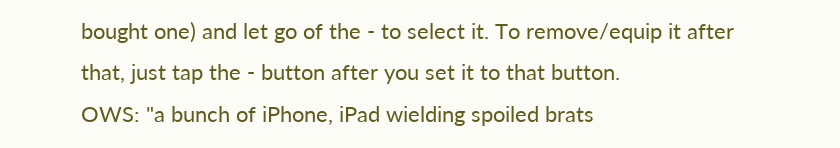bought one) and let go of the - to select it. To remove/equip it after that, just tap the - button after you set it to that button.
OWS: "a bunch of iPhone, iPad wielding spoiled brats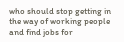who should stop getting in the way of working people and find jobs for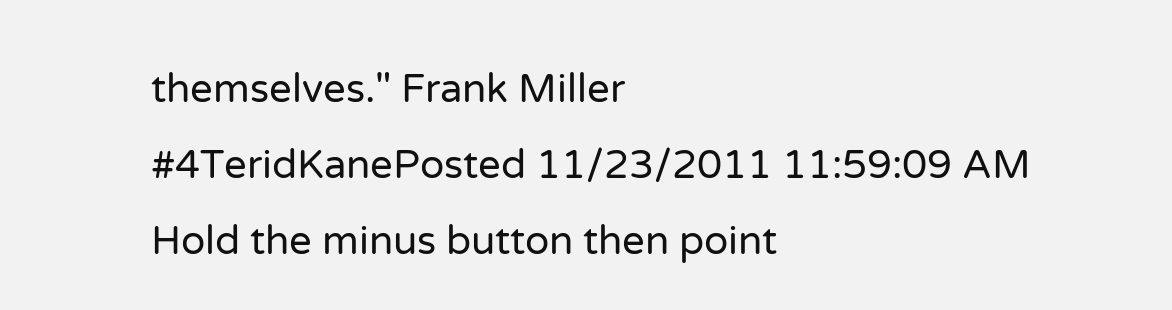themselves." Frank Miller
#4TeridKanePosted 11/23/2011 11:59:09 AM
Hold the minus button then point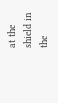at the shield in the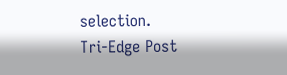selection.
Tri-Edge Post